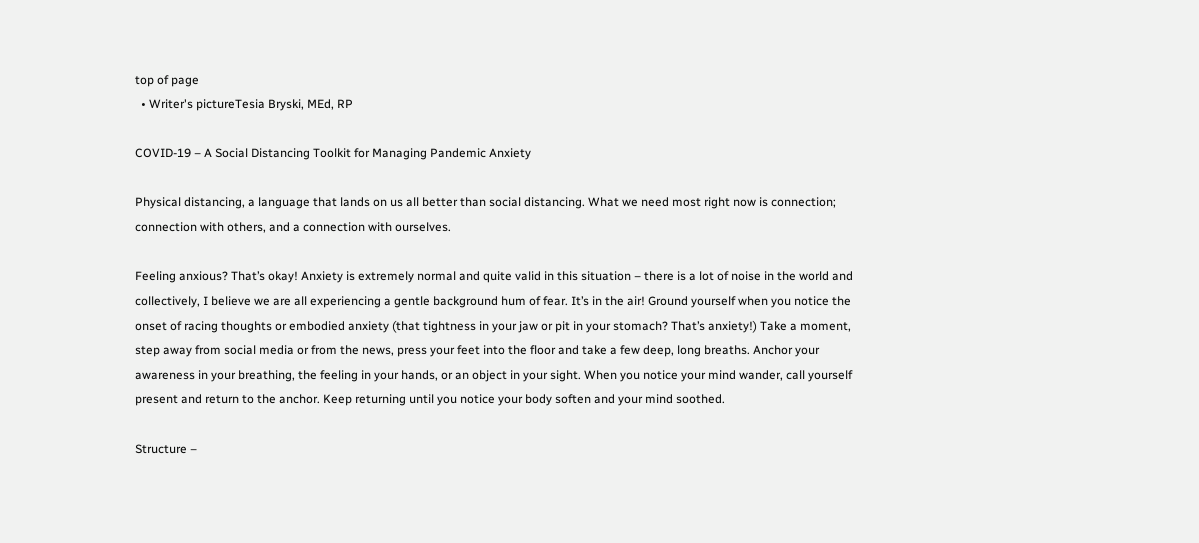top of page
  • Writer's pictureTesia Bryski, MEd, RP

COVID-19 – A Social Distancing Toolkit for Managing Pandemic Anxiety

Physical distancing, a language that lands on us all better than social distancing. What we need most right now is connection; connection with others, and a connection with ourselves.

Feeling anxious? That’s okay! Anxiety is extremely normal and quite valid in this situation – there is a lot of noise in the world and collectively, I believe we are all experiencing a gentle background hum of fear. It’s in the air! Ground yourself when you notice the onset of racing thoughts or embodied anxiety (that tightness in your jaw or pit in your stomach? That’s anxiety!) Take a moment, step away from social media or from the news, press your feet into the floor and take a few deep, long breaths. Anchor your awareness in your breathing, the feeling in your hands, or an object in your sight. When you notice your mind wander, call yourself present and return to the anchor. Keep returning until you notice your body soften and your mind soothed.

Structure –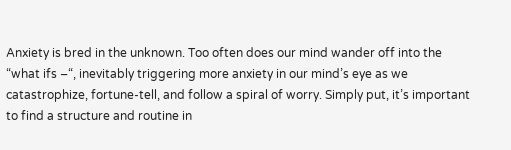Anxiety is bred in the unknown. Too often does our mind wander off into the “what ifs –“, inevitably triggering more anxiety in our mind’s eye as we catastrophize, fortune-tell, and follow a spiral of worry. Simply put, it’s important to find a structure and routine in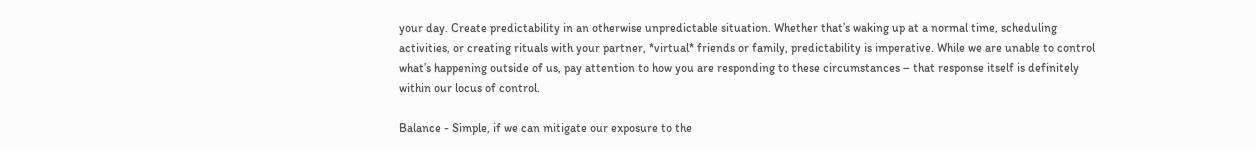your day. Create predictability in an otherwise unpredictable situation. Whether that’s waking up at a normal time, scheduling activities, or creating rituals with your partner, *virtual* friends or family, predictability is imperative. While we are unable to control what’s happening outside of us, pay attention to how you are responding to these circumstances – that response itself is definitely within our locus of control.

Balance - Simple, if we can mitigate our exposure to the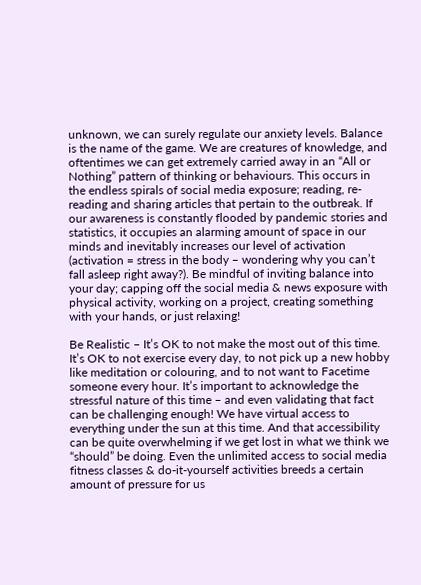unknown, we can surely regulate our anxiety levels. Balance is the name of the game. We are creatures of knowledge, and oftentimes we can get extremely carried away in an “All or Nothing” pattern of thinking or behaviours. This occurs in the endless spirals of social media exposure; reading, re-reading and sharing articles that pertain to the outbreak. If our awareness is constantly flooded by pandemic stories and statistics, it occupies an alarming amount of space in our minds and inevitably increases our level of activation (activation = stress in the body – wondering why you can’t fall asleep right away?). Be mindful of inviting balance into your day; capping off the social media & news exposure with physical activity, working on a project, creating something with your hands, or just relaxing!

Be Realistic – It’s OK to not make the most out of this time. It’s OK to not exercise every day, to not pick up a new hobby like meditation or colouring, and to not want to Facetime someone every hour. It’s important to acknowledge the stressful nature of this time – and even validating that fact can be challenging enough! We have virtual access to everything under the sun at this time. And that accessibility can be quite overwhelming if we get lost in what we think we “should” be doing. Even the unlimited access to social media fitness classes & do-it-yourself activities breeds a certain amount of pressure for us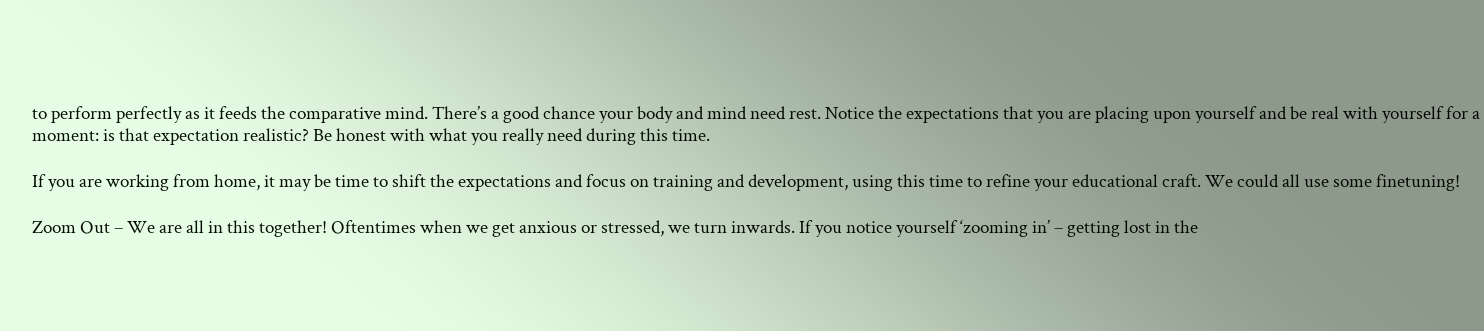to perform perfectly as it feeds the comparative mind. There’s a good chance your body and mind need rest. Notice the expectations that you are placing upon yourself and be real with yourself for a moment: is that expectation realistic? Be honest with what you really need during this time.

If you are working from home, it may be time to shift the expectations and focus on training and development, using this time to refine your educational craft. We could all use some finetuning!

Zoom Out – We are all in this together! Oftentimes when we get anxious or stressed, we turn inwards. If you notice yourself ‘zooming in’ – getting lost in the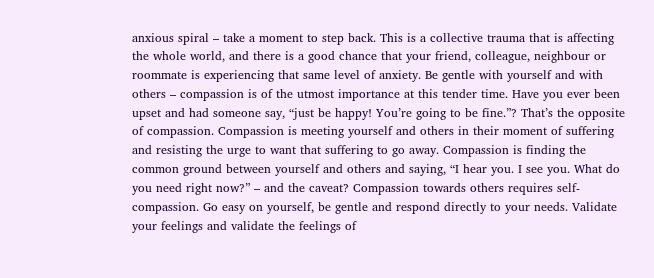anxious spiral – take a moment to step back. This is a collective trauma that is affecting the whole world, and there is a good chance that your friend, colleague, neighbour or roommate is experiencing that same level of anxiety. Be gentle with yourself and with others – compassion is of the utmost importance at this tender time. Have you ever been upset and had someone say, “just be happy! You’re going to be fine.”? That’s the opposite of compassion. Compassion is meeting yourself and others in their moment of suffering and resisting the urge to want that suffering to go away. Compassion is finding the common ground between yourself and others and saying, “I hear you. I see you. What do you need right now?” – and the caveat? Compassion towards others requires self-compassion. Go easy on yourself, be gentle and respond directly to your needs. Validate your feelings and validate the feelings of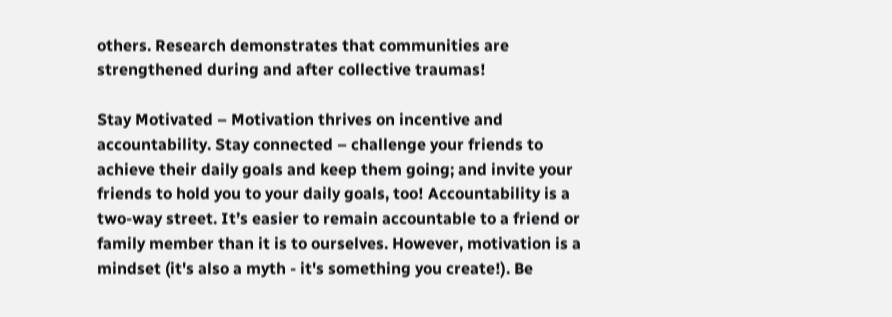others. Research demonstrates that communities are strengthened during and after collective traumas!

Stay Motivated – Motivation thrives on incentive and accountability. Stay connected – challenge your friends to achieve their daily goals and keep them going; and invite your friends to hold you to your daily goals, too! Accountability is a two-way street. It’s easier to remain accountable to a friend or family member than it is to ourselves. However, motivation is a mindset (it's also a myth - it's something you create!). Be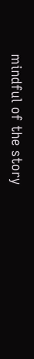mindful of the story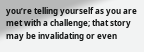you’re telling yourself as you are met with a challenge; that story may be invalidating or even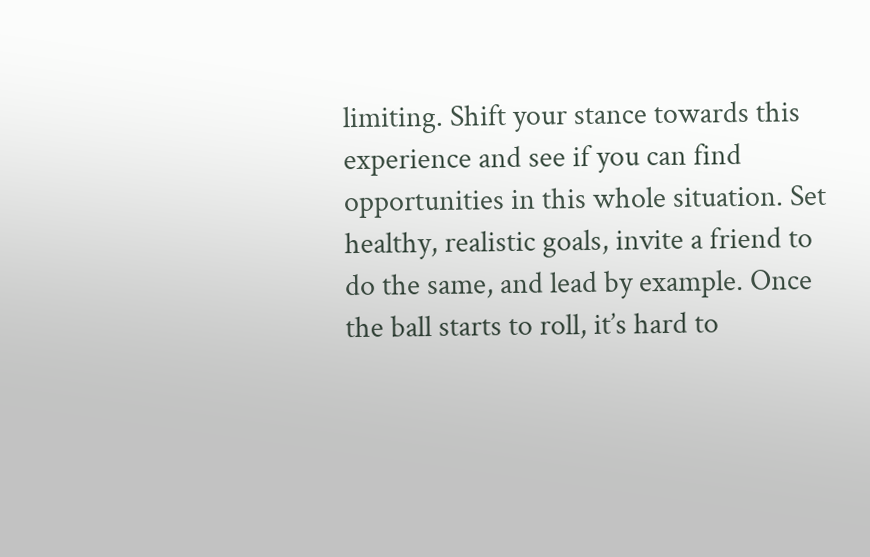limiting. Shift your stance towards this experience and see if you can find opportunities in this whole situation. Set healthy, realistic goals, invite a friend to do the same, and lead by example. Once the ball starts to roll, it’s hard to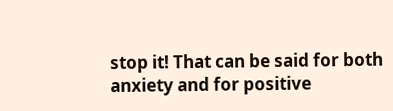stop it! That can be said for both anxiety and for positive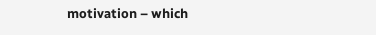motivation – which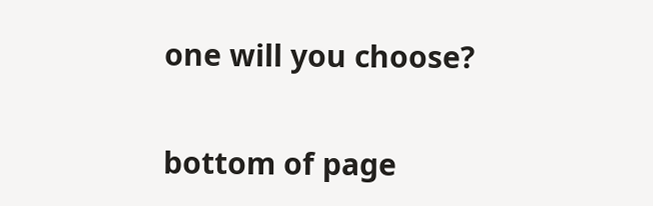one will you choose?


bottom of page